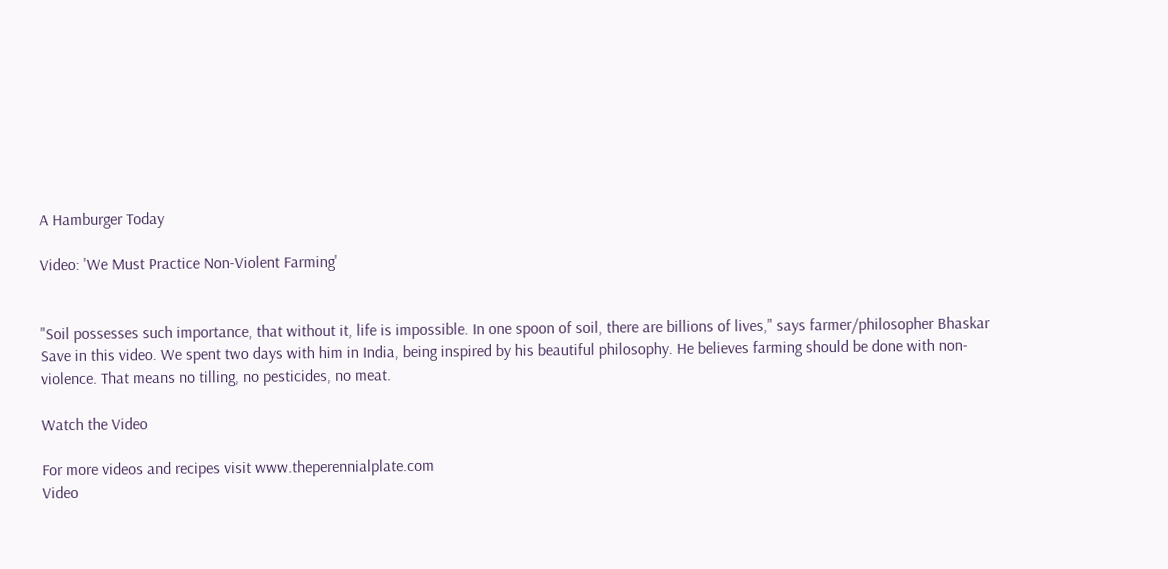A Hamburger Today

Video: 'We Must Practice Non-Violent Farming'


"Soil possesses such importance, that without it, life is impossible. In one spoon of soil, there are billions of lives," says farmer/philosopher Bhaskar Save in this video. We spent two days with him in India, being inspired by his beautiful philosophy. He believes farming should be done with non-violence. That means no tilling, no pesticides, no meat.

Watch the Video

For more videos and recipes visit www.theperennialplate.com
Video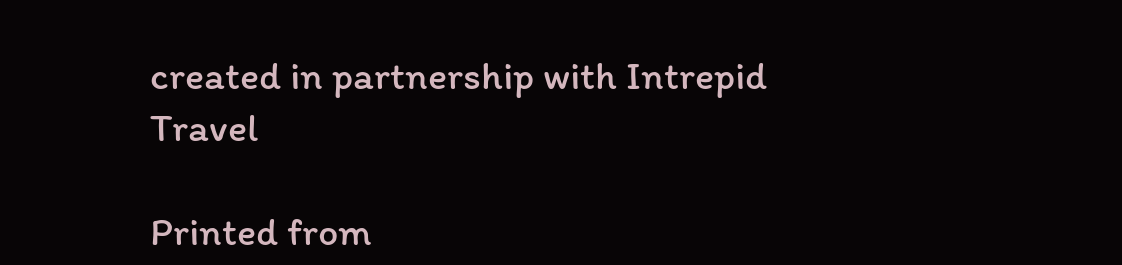created in partnership with Intrepid Travel

Printed from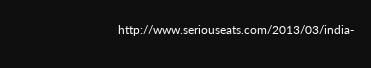http://www.seriouseats.com/2013/03/india-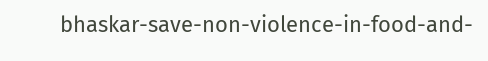bhaskar-save-non-violence-in-food-and-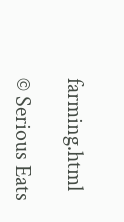farming.html

© Serious Eats